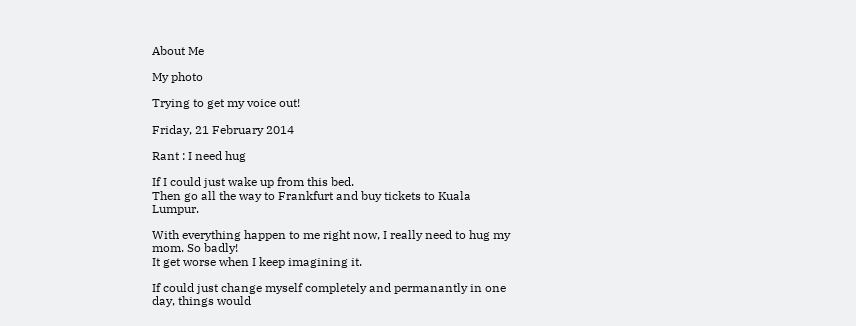About Me

My photo

Trying to get my voice out!

Friday, 21 February 2014

Rant : I need hug

If I could just wake up from this bed.
Then go all the way to Frankfurt and buy tickets to Kuala Lumpur.

With everything happen to me right now, I really need to hug my mom. So badly!
It get worse when I keep imagining it.

If could just change myself completely and permanantly in one day, things would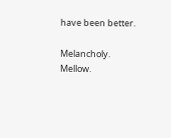have been better.

Melancholy. Mellow.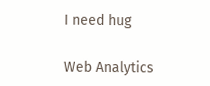I need hug

Web Analytics